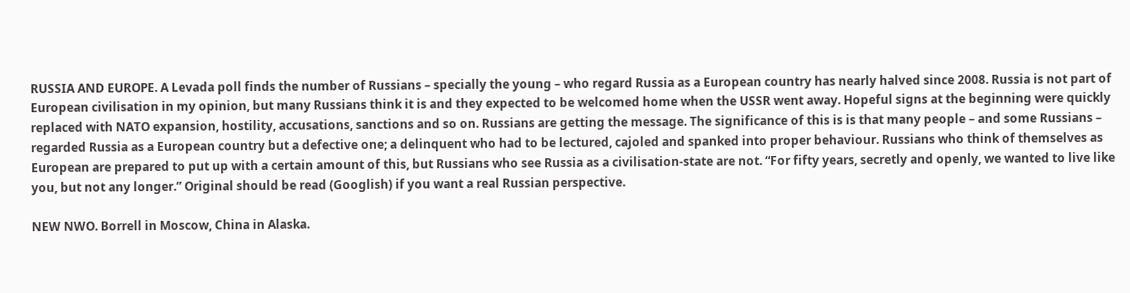RUSSIA AND EUROPE. A Levada poll finds the number of Russians – specially the young – who regard Russia as a European country has nearly halved since 2008. Russia is not part of European civilisation in my opinion, but many Russians think it is and they expected to be welcomed home when the USSR went away. Hopeful signs at the beginning were quickly replaced with NATO expansion, hostility, accusations, sanctions and so on. Russians are getting the message. The significance of this is is that many people – and some Russians – regarded Russia as a European country but a defective one; a delinquent who had to be lectured, cajoled and spanked into proper behaviour. Russians who think of themselves as European are prepared to put up with a certain amount of this, but Russians who see Russia as a civilisation-state are not. “For fifty years, secretly and openly, we wanted to live like you, but not any longer.” Original should be read (Googlish) if you want a real Russian perspective.

NEW NWO. Borrell in Moscow, China in Alaska.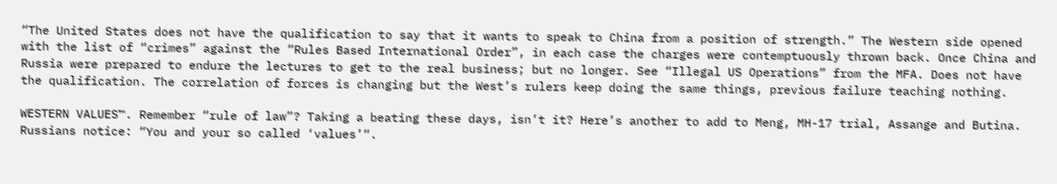“The United States does not have the qualification to say that it wants to speak to China from a position of strength.” The Western side opened with the list of “crimes” against the “Rules Based International Order”, in each case the charges were contemptuously thrown back. Once China and Russia were prepared to endure the lectures to get to the real business; but no longer. See “Illegal US Operations” from the MFA. Does not have the qualification. The correlation of forces is changing but the West’s rulers keep doing the same things, previous failure teaching nothing.

WESTERN VALUES™. Remember “rule of law”? Taking a beating these days, isn’t it? Here’s another to add to Meng, MH-17 trial, Assange and Butina. Russians notice: “You and your so called ‘values’“.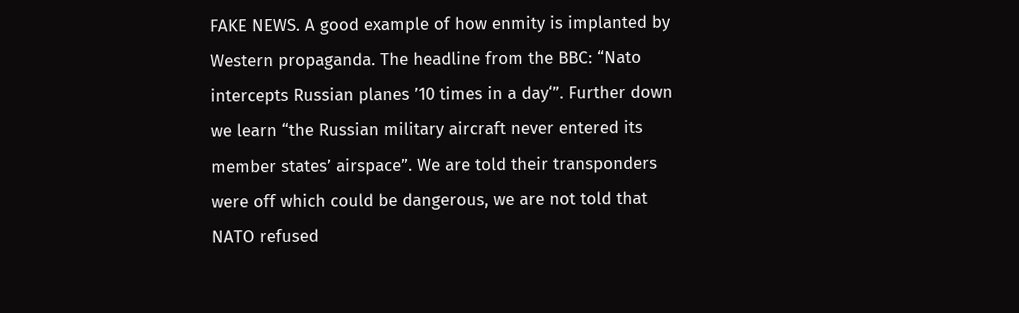FAKE NEWS. A good example of how enmity is implanted by Western propaganda. The headline from the BBC: “Nato intercepts Russian planes ’10 times in a day‘”. Further down we learn “the Russian military aircraft never entered its member states’ airspace”. We are told their transponders were off which could be dangerous, we are not told that NATO refused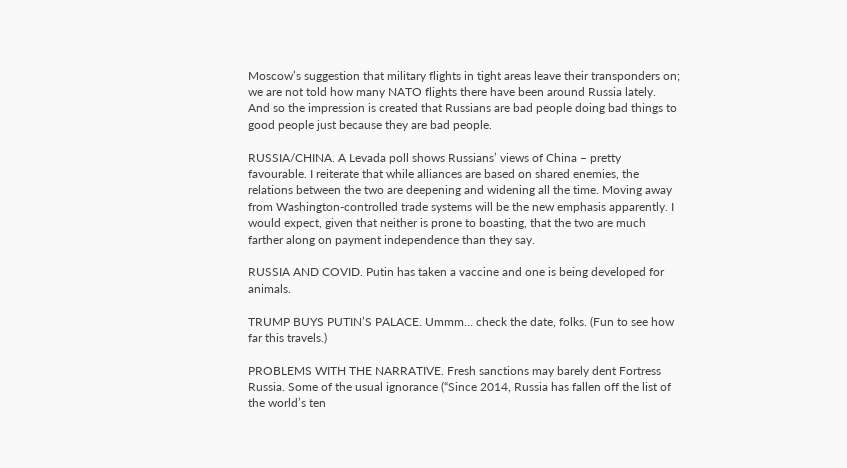Moscow’s suggestion that military flights in tight areas leave their transponders on; we are not told how many NATO flights there have been around Russia lately. And so the impression is created that Russians are bad people doing bad things to good people just because they are bad people.

RUSSIA/CHINA. A Levada poll shows Russians’ views of China – pretty favourable. I reiterate that while alliances are based on shared enemies, the relations between the two are deepening and widening all the time. Moving away from Washington-controlled trade systems will be the new emphasis apparently. I would expect, given that neither is prone to boasting, that the two are much farther along on payment independence than they say.

RUSSIA AND COVID. Putin has taken a vaccine and one is being developed for animals.

TRUMP BUYS PUTIN’S PALACE. Ummm… check the date, folks. (Fun to see how far this travels.)

PROBLEMS WITH THE NARRATIVE. Fresh sanctions may barely dent Fortress Russia. Some of the usual ignorance (“Since 2014, Russia has fallen off the list of the world’s ten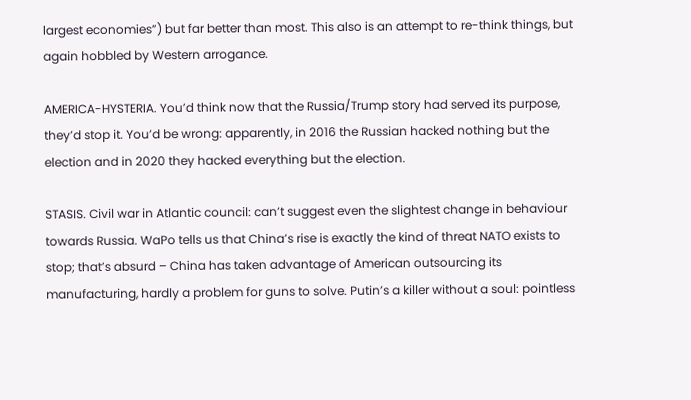largest economies”) but far better than most. This also is an attempt to re-think things, but again hobbled by Western arrogance.

AMERICA-HYSTERIA. You’d think now that the Russia/Trump story had served its purpose, they’d stop it. You’d be wrong: apparently, in 2016 the Russian hacked nothing but the election and in 2020 they hacked everything but the election.

STASIS. Civil war in Atlantic council: can’t suggest even the slightest change in behaviour towards Russia. WaPo tells us that China’s rise is exactly the kind of threat NATO exists to stop; that’s absurd – China has taken advantage of American outsourcing its manufacturing, hardly a problem for guns to solve. Putin’s a killer without a soul: pointless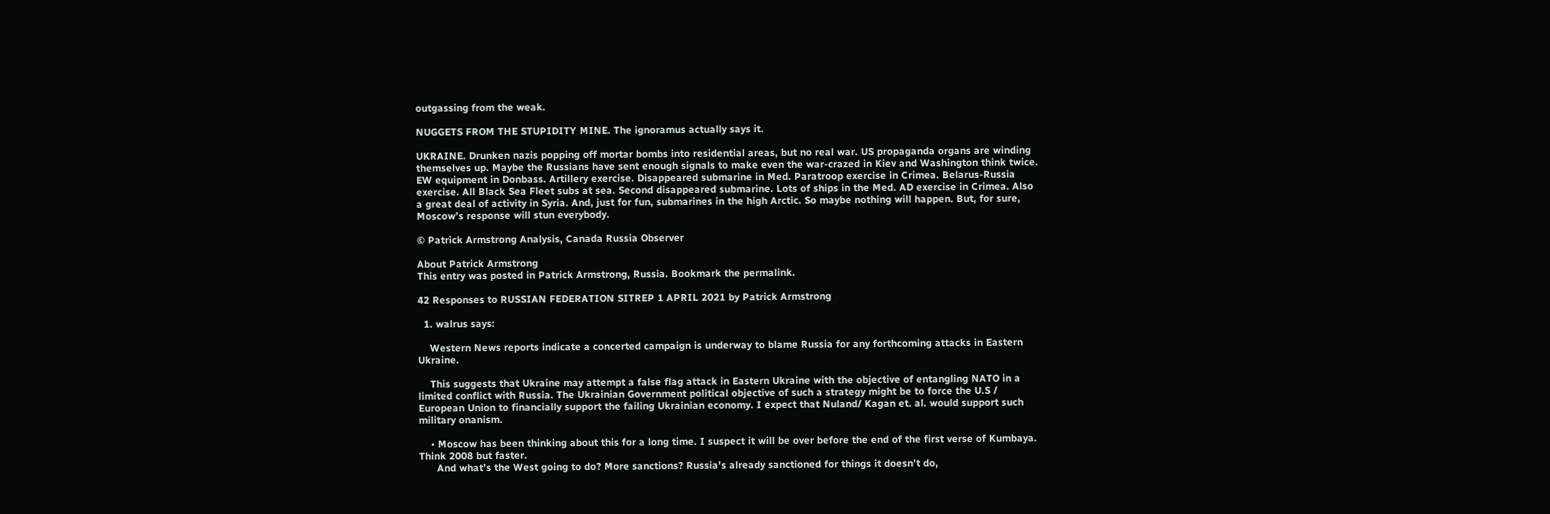outgassing from the weak.

NUGGETS FROM THE STUPIDITY MINE. The ignoramus actually says it.

UKRAINE. Drunken nazis popping off mortar bombs into residential areas, but no real war. US propaganda organs are winding themselves up. Maybe the Russians have sent enough signals to make even the war-crazed in Kiev and Washington think twice. EW equipment in Donbass. Artillery exercise. Disappeared submarine in Med. Paratroop exercise in Crimea. Belarus-Russia exercise. All Black Sea Fleet subs at sea. Second disappeared submarine. Lots of ships in the Med. AD exercise in Crimea. Also a great deal of activity in Syria. And, just for fun, submarines in the high Arctic. So maybe nothing will happen. But, for sure, Moscow’s response will stun everybody.

© Patrick Armstrong Analysis, Canada Russia Observer

About Patrick Armstrong
This entry was posted in Patrick Armstrong, Russia. Bookmark the permalink.

42 Responses to RUSSIAN FEDERATION SITREP 1 APRIL 2021 by Patrick Armstrong

  1. walrus says:

    Western News reports indicate a concerted campaign is underway to blame Russia for any forthcoming attacks in Eastern Ukraine.

    This suggests that Ukraine may attempt a false flag attack in Eastern Ukraine with the objective of entangling NATO in a limited conflict with Russia. The Ukrainian Government political objective of such a strategy might be to force the U.S / European Union to financially support the failing Ukrainian economy. I expect that Nuland/ Kagan et. al. would support such military onanism.

    • Moscow has been thinking about this for a long time. I suspect it will be over before the end of the first verse of Kumbaya. Think 2008 but faster.
      And what’s the West going to do? More sanctions? Russia’s already sanctioned for things it doesn’t do,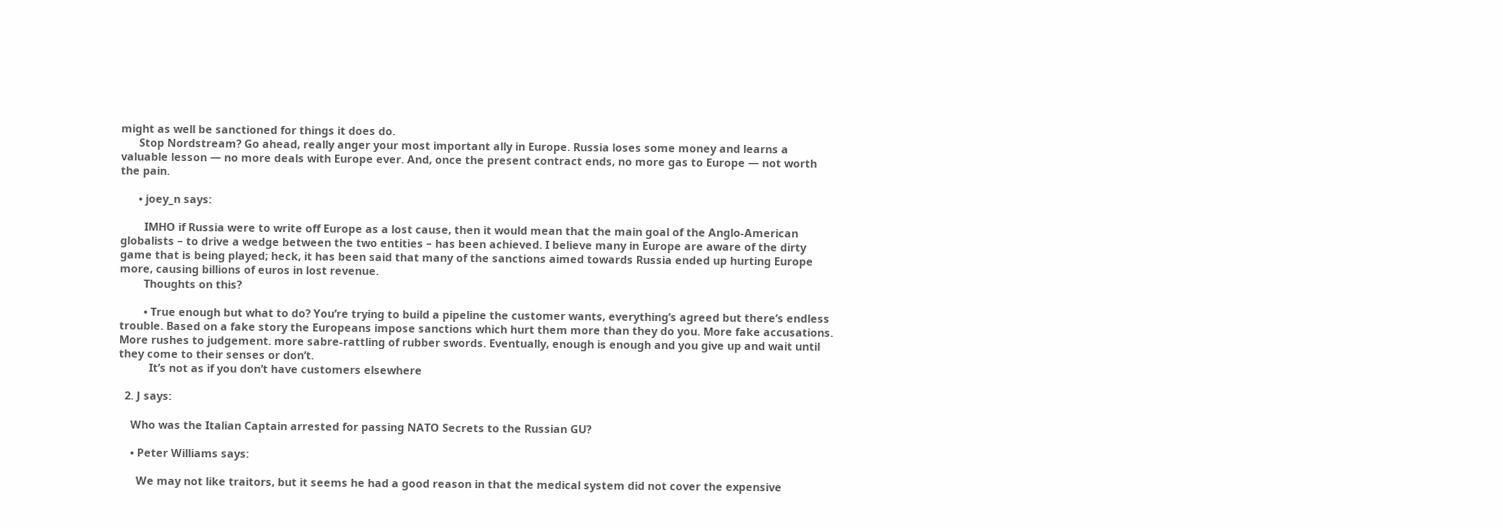might as well be sanctioned for things it does do.
      Stop Nordstream? Go ahead, really anger your most important ally in Europe. Russia loses some money and learns a valuable lesson — no more deals with Europe ever. And, once the present contract ends, no more gas to Europe — not worth the pain.

      • joey_n says:

        IMHO if Russia were to write off Europe as a lost cause, then it would mean that the main goal of the Anglo-American globalists – to drive a wedge between the two entities – has been achieved. I believe many in Europe are aware of the dirty game that is being played; heck, it has been said that many of the sanctions aimed towards Russia ended up hurting Europe more, causing billions of euros in lost revenue.
        Thoughts on this?

        • True enough but what to do? You’re trying to build a pipeline the customer wants, everything’s agreed but there’s endless trouble. Based on a fake story the Europeans impose sanctions which hurt them more than they do you. More fake accusations. More rushes to judgement. more sabre-rattling of rubber swords. Eventually, enough is enough and you give up and wait until they come to their senses or don’t.
          It’s not as if you don’t have customers elsewhere

  2. J says:

    Who was the Italian Captain arrested for passing NATO Secrets to the Russian GU?

    • Peter Williams says:

      We may not like traitors, but it seems he had a good reason in that the medical system did not cover the expensive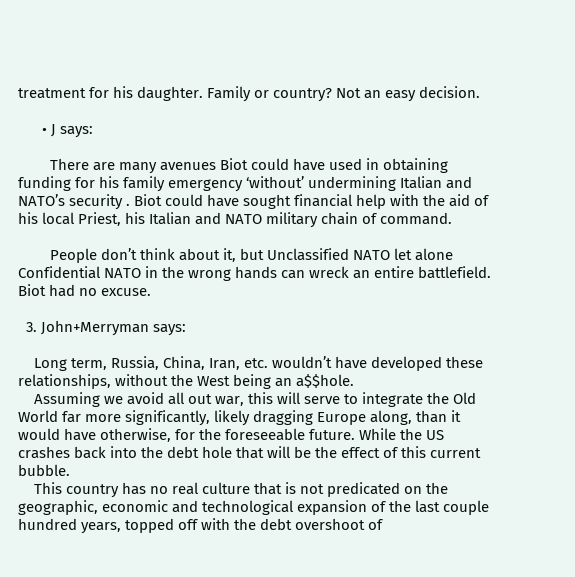treatment for his daughter. Family or country? Not an easy decision.

      • J says:

        There are many avenues Biot could have used in obtaining funding for his family emergency ‘without’ undermining Italian and NATO’s security . Biot could have sought financial help with the aid of his local Priest, his Italian and NATO military chain of command.

        People don’t think about it, but Unclassified NATO let alone Confidential NATO in the wrong hands can wreck an entire battlefield. Biot had no excuse.

  3. John+Merryman says:

    Long term, Russia, China, Iran, etc. wouldn’t have developed these relationships, without the West being an a$$hole.
    Assuming we avoid all out war, this will serve to integrate the Old World far more significantly, likely dragging Europe along, than it would have otherwise, for the foreseeable future. While the US crashes back into the debt hole that will be the effect of this current bubble.
    This country has no real culture that is not predicated on the geographic, economic and technological expansion of the last couple hundred years, topped off with the debt overshoot of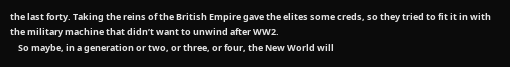the last forty. Taking the reins of the British Empire gave the elites some creds, so they tried to fit it in with the military machine that didn’t want to unwind after WW2.
    So maybe, in a generation or two, or three, or four, the New World will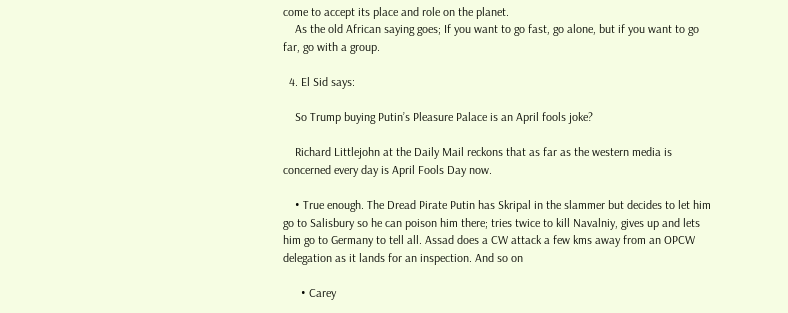come to accept its place and role on the planet.
    As the old African saying goes; If you want to go fast, go alone, but if you want to go far, go with a group.

  4. El Sid says:

    So Trump buying Putin’s Pleasure Palace is an April fools joke?

    Richard Littlejohn at the Daily Mail reckons that as far as the western media is concerned every day is April Fools Day now.

    • True enough. The Dread Pirate Putin has Skripal in the slammer but decides to let him go to Salisbury so he can poison him there; tries twice to kill Navalniy, gives up and lets him go to Germany to tell all. Assad does a CW attack a few kms away from an OPCW delegation as it lands for an inspection. And so on

      • Carey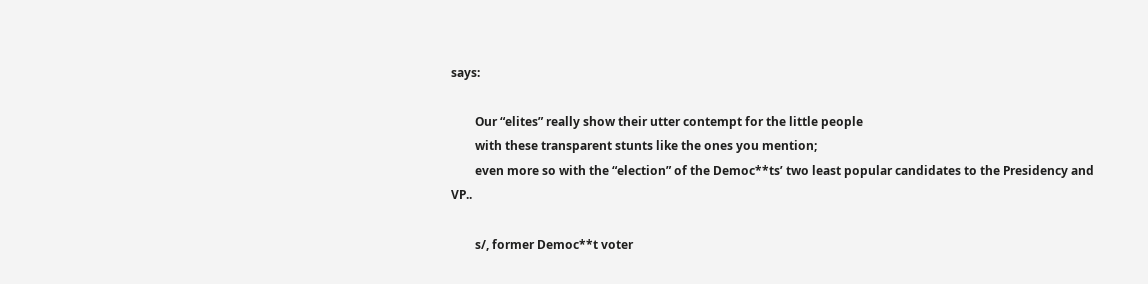says:

        Our “elites” really show their utter contempt for the little people
        with these transparent stunts like the ones you mention;
        even more so with the “election” of the Democ**ts’ two least popular candidates to the Presidency and VP..

        s/, former Democ**t voter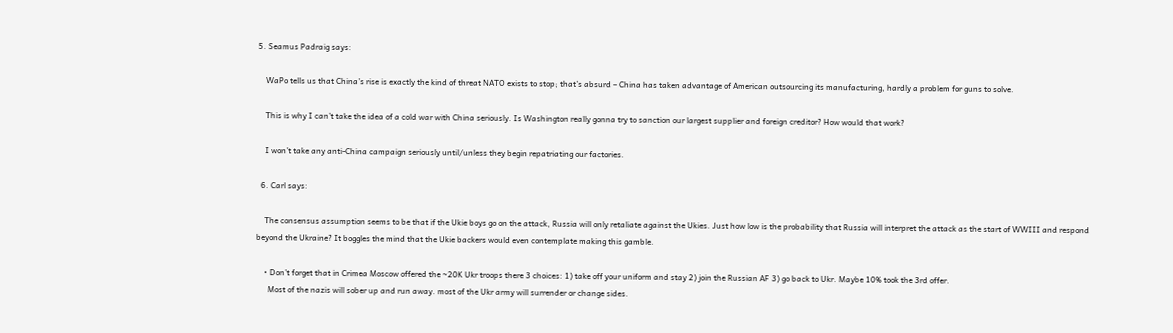5. Seamus Padraig says:

    WaPo tells us that China’s rise is exactly the kind of threat NATO exists to stop; that’s absurd – China has taken advantage of American outsourcing its manufacturing, hardly a problem for guns to solve.

    This is why I can’t take the idea of a cold war with China seriously. Is Washington really gonna try to sanction our largest supplier and foreign creditor? How would that work?

    I won’t take any anti-China campaign seriously until/unless they begin repatriating our factories.

  6. Carl says:

    The consensus assumption seems to be that if the Ukie boys go on the attack, Russia will only retaliate against the Ukies. Just how low is the probability that Russia will interpret the attack as the start of WWIII and respond beyond the Ukraine? It boggles the mind that the Ukie backers would even contemplate making this gamble.

    • Don’t forget that in Crimea Moscow offered the ~20K Ukr troops there 3 choices: 1) take off your uniform and stay 2) join the Russian AF 3) go back to Ukr. Maybe 10% took the 3rd offer.
      Most of the nazis will sober up and run away. most of the Ukr army will surrender or change sides.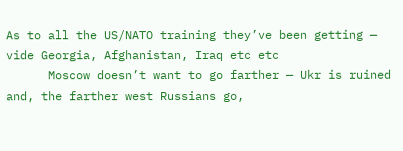As to all the US/NATO training they’ve been getting — vide Georgia, Afghanistan, Iraq etc etc
      Moscow doesn’t want to go farther — Ukr is ruined and, the farther west Russians go,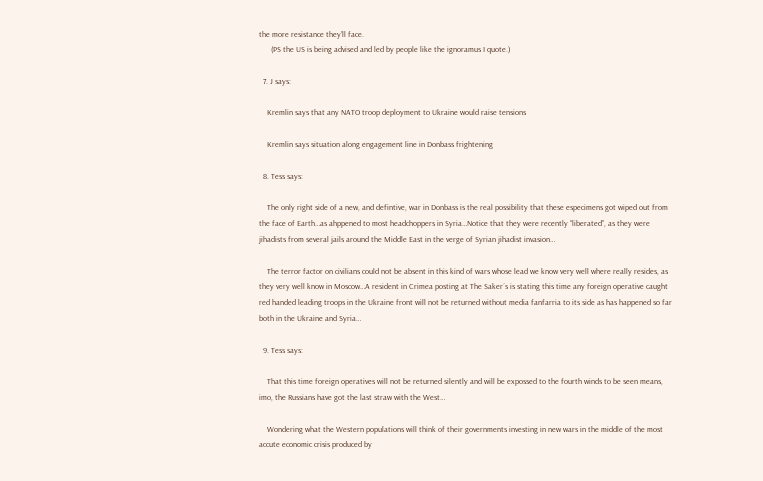the more resistance they’ll face.
      (PS the US is being advised and led by people like the ignoramus I quote.)

  7. J says:

    Kremlin says that any NATO troop deployment to Ukraine would raise tensions

    Kremlin says situation along engagement line in Donbass frightening

  8. Tess says:

    The only right side of a new, and defintive, war in Donbass is the real possibility that these especimens got wiped out from the face of Earth…as ahppened to most headchoppers in Syria…Notice that they were recently “liberated”, as they were jihadists from several jails around the Middle East in the verge of Syrian jihadist invasion…

    The terror factor on civilians could not be absent in this kind of wars whose lead we know very well where really resides, as they very well know in Moscow…A resident in Crimea posting at The Saker´s is stating this time any foreign operative caught red handed leading troops in the Ukraine front will not be returned without media fanfarria to its side as has happened so far both in the Ukraine and Syria…

  9. Tess says:

    That this time foreign operatives will not be returned silently and will be expossed to the fourth winds to be seen means, imo, the Russians have got the last straw with the West…

    Wondering what the Western populations will think of their governments investing in new wars in the middle of the most accute economic crisis produced by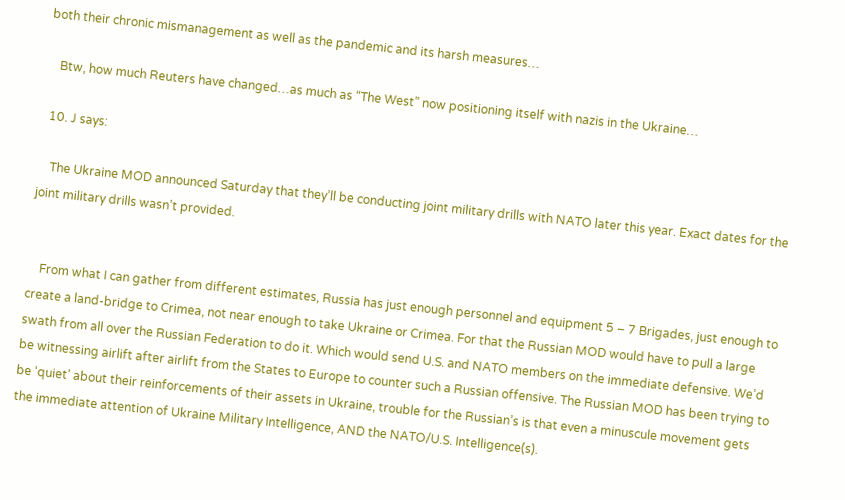both their chronic mismanagement as well as the pandemic and its harsh measures…

    Btw, how much Reuters have changed…as much as “The West” now positioning itself with nazis in the Ukraine…

  10. J says:

    The Ukraine MOD announced Saturday that they’ll be conducting joint military drills with NATO later this year. Exact dates for the joint military drills wasn’t provided.


    From what I can gather from different estimates, Russia has just enough personnel and equipment 5 – 7 Brigades, just enough to create a land-bridge to Crimea, not near enough to take Ukraine or Crimea. For that the Russian MOD would have to pull a large swath from all over the Russian Federation to do it. Which would send U.S. and NATO members on the immediate defensive. We’d be witnessing airlift after airlift from the States to Europe to counter such a Russian offensive. The Russian MOD has been trying to be ‘quiet’ about their reinforcements of their assets in Ukraine, trouble for the Russian’s is that even a minuscule movement gets the immediate attention of Ukraine Military Intelligence, AND the NATO/U.S. Intelligence(s).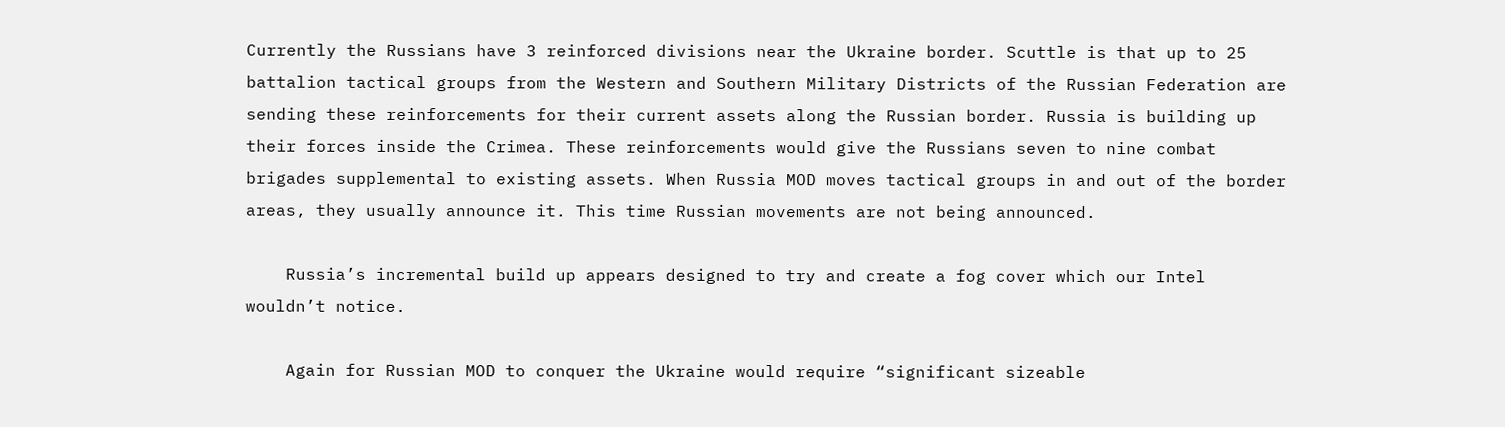Currently the Russians have 3 reinforced divisions near the Ukraine border. Scuttle is that up to 25 battalion tactical groups from the Western and Southern Military Districts of the Russian Federation are sending these reinforcements for their current assets along the Russian border. Russia is building up their forces inside the Crimea. These reinforcements would give the Russians seven to nine combat brigades supplemental to existing assets. When Russia MOD moves tactical groups in and out of the border areas, they usually announce it. This time Russian movements are not being announced.

    Russia’s incremental build up appears designed to try and create a fog cover which our Intel wouldn’t notice.

    Again for Russian MOD to conquer the Ukraine would require “significant sizeable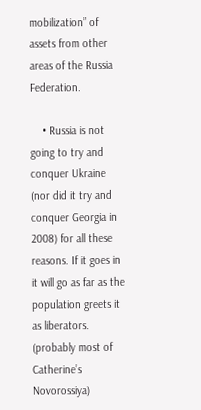mobilization” of assets from other areas of the Russia Federation.

    • Russia is not going to try and conquer Ukraine (nor did it try and conquer Georgia in 2008) for all these reasons. If it goes in it will go as far as the population greets it as liberators. (probably most of Catherine’s Novorossiya)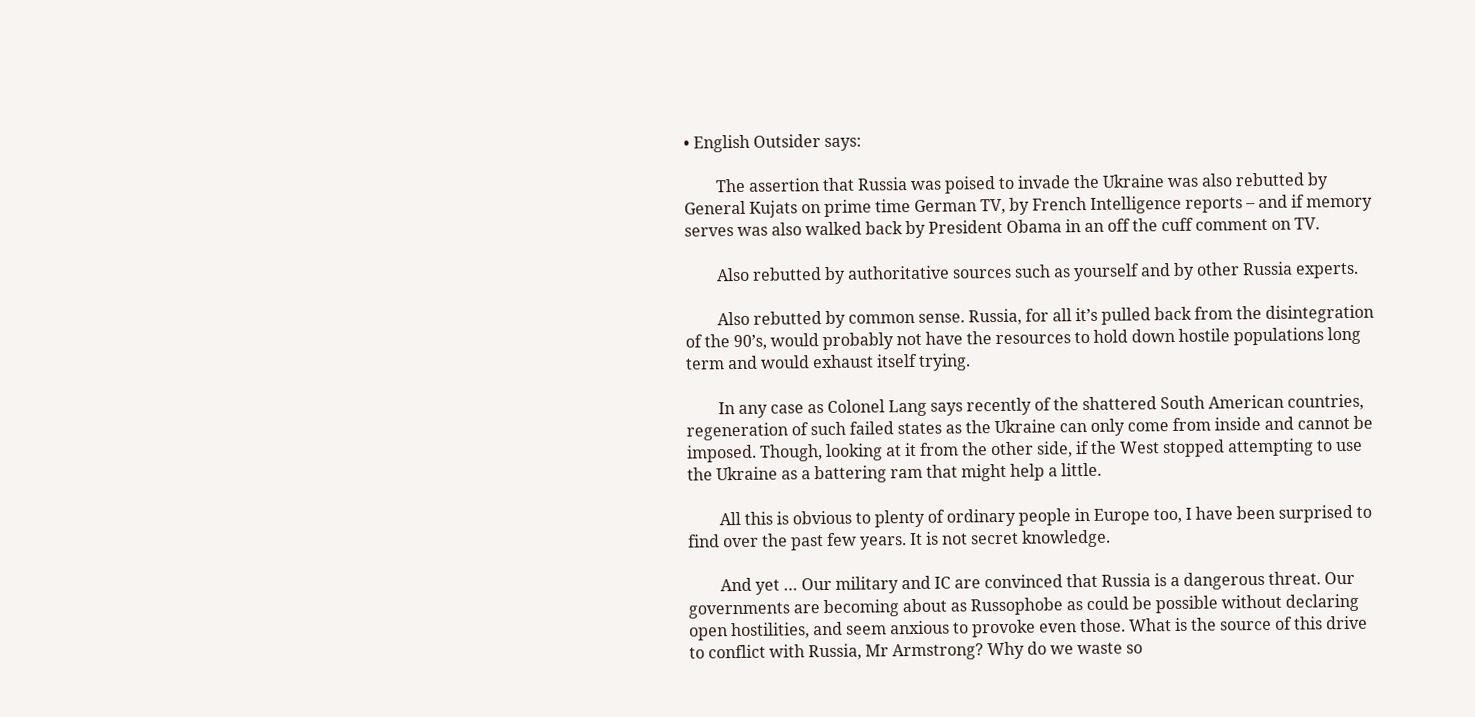• English Outsider says:

        The assertion that Russia was poised to invade the Ukraine was also rebutted by General Kujats on prime time German TV, by French Intelligence reports – and if memory serves was also walked back by President Obama in an off the cuff comment on TV.

        Also rebutted by authoritative sources such as yourself and by other Russia experts.

        Also rebutted by common sense. Russia, for all it’s pulled back from the disintegration of the 90’s, would probably not have the resources to hold down hostile populations long term and would exhaust itself trying.

        In any case as Colonel Lang says recently of the shattered South American countries, regeneration of such failed states as the Ukraine can only come from inside and cannot be imposed. Though, looking at it from the other side, if the West stopped attempting to use the Ukraine as a battering ram that might help a little.

        All this is obvious to plenty of ordinary people in Europe too, I have been surprised to find over the past few years. It is not secret knowledge.

        And yet … Our military and IC are convinced that Russia is a dangerous threat. Our governments are becoming about as Russophobe as could be possible without declaring open hostilities, and seem anxious to provoke even those. What is the source of this drive to conflict with Russia, Mr Armstrong? Why do we waste so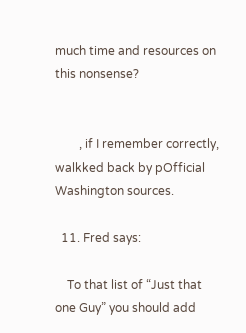much time and resources on this nonsense?


        , if I remember correctly, walkked back by pOfficial Washington sources.

  11. Fred says:

    To that list of “Just that one Guy” you should add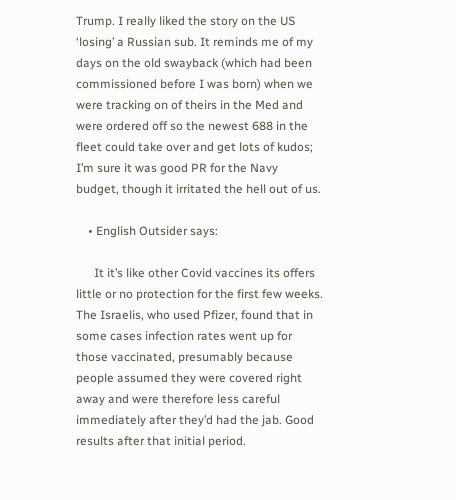Trump. I really liked the story on the US ‘losing’ a Russian sub. It reminds me of my days on the old swayback (which had been commissioned before I was born) when we were tracking on of theirs in the Med and were ordered off so the newest 688 in the fleet could take over and get lots of kudos; I’m sure it was good PR for the Navy budget, though it irritated the hell out of us.

    • English Outsider says:

      It it’s like other Covid vaccines its offers little or no protection for the first few weeks. The Israelis, who used Pfizer, found that in some cases infection rates went up for those vaccinated, presumably because people assumed they were covered right away and were therefore less careful immediately after they’d had the jab. Good results after that initial period.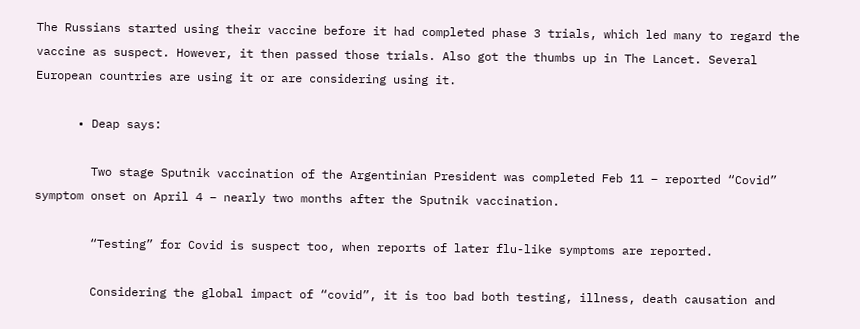The Russians started using their vaccine before it had completed phase 3 trials, which led many to regard the vaccine as suspect. However, it then passed those trials. Also got the thumbs up in The Lancet. Several European countries are using it or are considering using it.

      • Deap says:

        Two stage Sputnik vaccination of the Argentinian President was completed Feb 11 – reported “Covid” symptom onset on April 4 – nearly two months after the Sputnik vaccination.

        “Testing” for Covid is suspect too, when reports of later flu-like symptoms are reported.

        Considering the global impact of “covid”, it is too bad both testing, illness, death causation and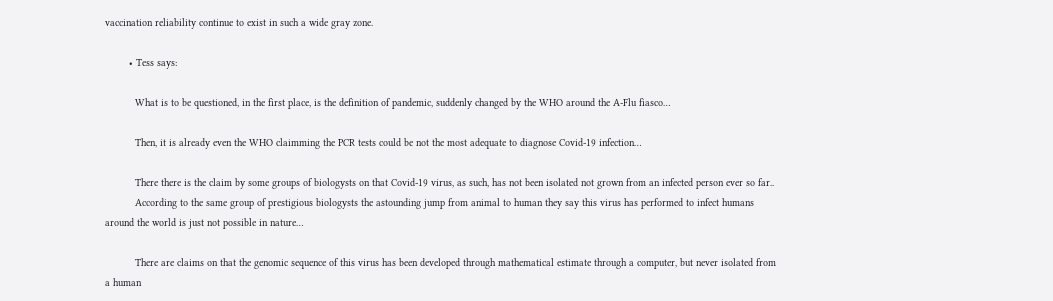vaccination reliability continue to exist in such a wide gray zone.

        • Tess says:

          What is to be questioned, in the first place, is the definition of pandemic, suddenly changed by the WHO around the A-Flu fiasco…

          Then, it is already even the WHO claimming the PCR tests could be not the most adequate to diagnose Covid-19 infection…

          There there is the claim by some groups of biologysts on that Covid-19 virus, as such, has not been isolated not grown from an infected person ever so far..
          According to the same group of prestigious biologysts the astounding jump from animal to human they say this virus has performed to infect humans around the world is just not possible in nature…

          There are claims on that the genomic sequence of this virus has been developed through mathematical estimate through a computer, but never isolated from a human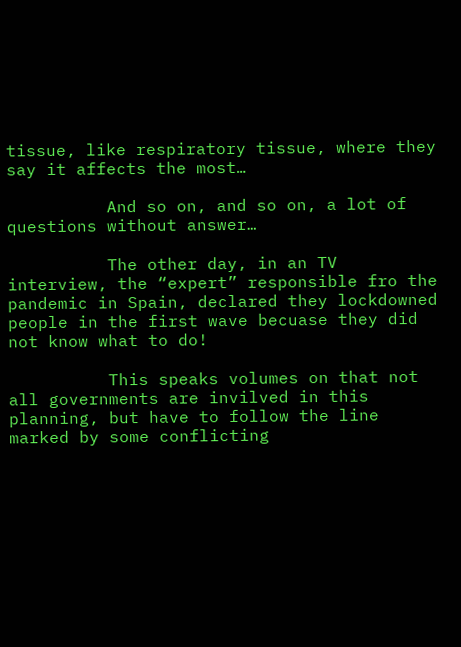tissue, like respiratory tissue, where they say it affects the most…

          And so on, and so on, a lot of questions without answer…

          The other day, in an TV interview, the “expert” responsible fro the pandemic in Spain, declared they lockdowned people in the first wave becuase they did not know what to do!

          This speaks volumes on that not all governments are invilved in this planning, but have to follow the line marked by some conflicting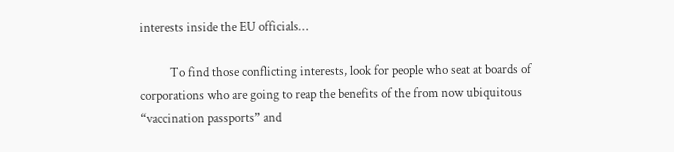interests inside the EU officials…

          To find those conflicting interests, look for people who seat at boards of corporations who are going to reap the benefits of the from now ubiquitous “vaccination passports” and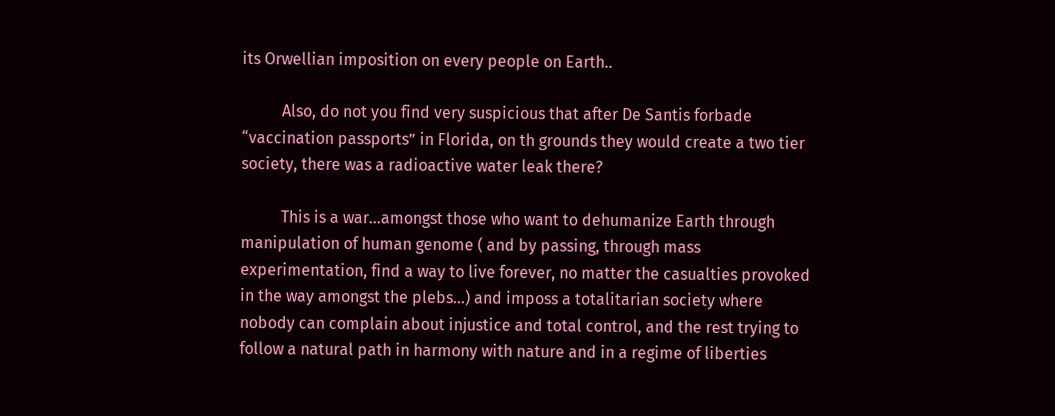its Orwellian imposition on every people on Earth..

          Also, do not you find very suspicious that after De Santis forbade “vaccination passports” in Florida, on th grounds they would create a two tier society, there was a radioactive water leak there?

          This is a war…amongst those who want to dehumanize Earth through manipulation of human genome ( and by passing, through mass experimentation, find a way to live forever, no matter the casualties provoked in the way amongst the plebs…) and imposs a totalitarian society where nobody can complain about injustice and total control, and the rest trying to follow a natural path in harmony with nature and in a regime of liberties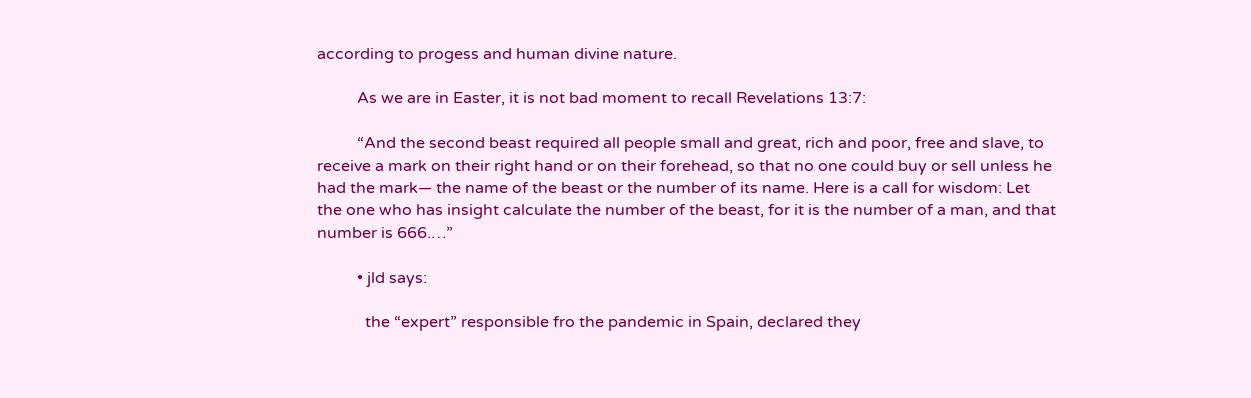according to progess and human divine nature.

          As we are in Easter, it is not bad moment to recall Revelations 13:7:

          “And the second beast required all people small and great, rich and poor, free and slave, to receive a mark on their right hand or on their forehead, so that no one could buy or sell unless he had the mark— the name of the beast or the number of its name. Here is a call for wisdom: Let the one who has insight calculate the number of the beast, for it is the number of a man, and that number is 666.…”

          • jld says:

            the “expert” responsible fro the pandemic in Spain, declared they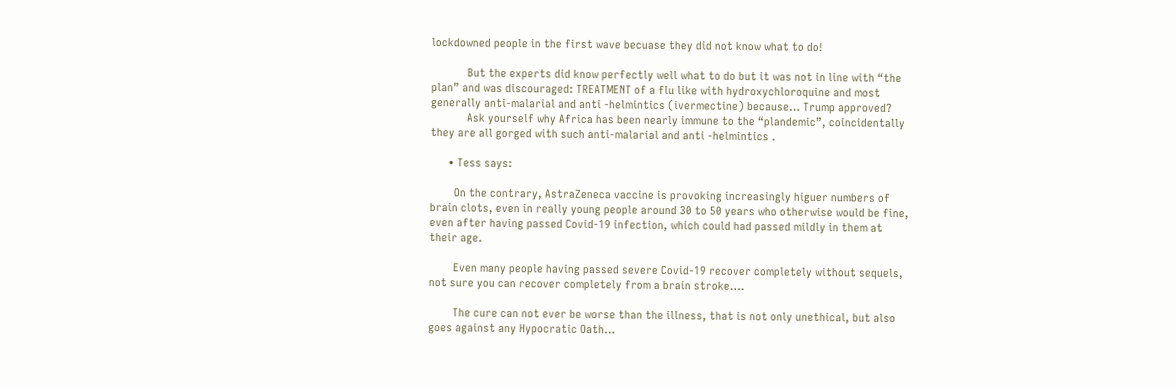lockdowned people in the first wave becuase they did not know what to do!

            But the experts did know perfectly well what to do but it was not in line with “the plan” and was discouraged: TREATMENT of a flu like with hydroxychloroquine and most generally anti-malarial and anti -helmintics (ivermectine) because… Trump approved?
            Ask yourself why Africa has been nearly immune to the “plandemic”, coincidentally they are all gorged with such anti-malarial and anti -helmintics .

      • Tess says:

        On the contrary, AstraZeneca vaccine is provoking increasingly higuer numbers of brain clots, even in really young people around 30 to 50 years who otherwise would be fine, even after having passed Covid-19 infection, which could had passed mildly in them at their age.

        Even many people having passed severe Covid-19 recover completely without sequels, not sure you can recover completely from a brain stroke….

        The cure can not ever be worse than the illness, that is not only unethical, but also goes against any Hypocratic Oath…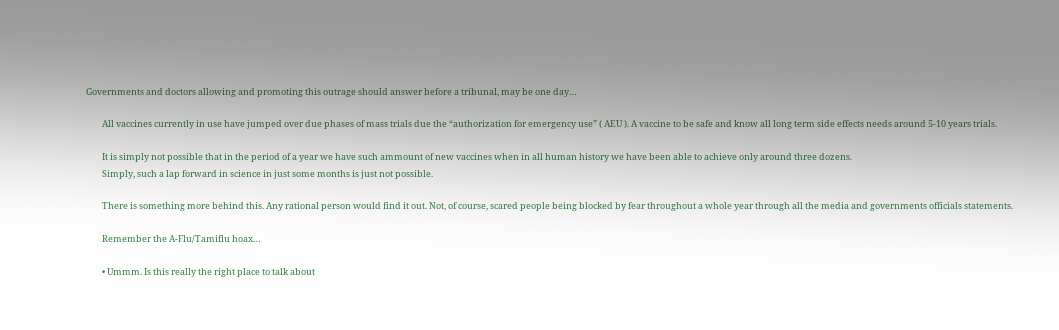Governments and doctors allowing and promoting this outrage should answer before a tribunal, may be one day…

        All vaccines currently in use have jumped over due phases of mass trials due the “authorization for emergency use” ( AEU ). A vaccine to be safe and know all long term side effects needs around 5-10 years trials.

        It is simply not possible that in the period of a year we have such ammount of new vaccines when in all human history we have been able to achieve only around three dozens.
        Simply, such a lap forward in science in just some months is just not possible.

        There is something more behind this. Any rational person would find it out. Not, of course, scared people being blocked by fear throughout a whole year through all the media and governments officials statements.

        Remember the A-Flu/Tamiflu hoax…

        • Ummm. Is this really the right place to talk about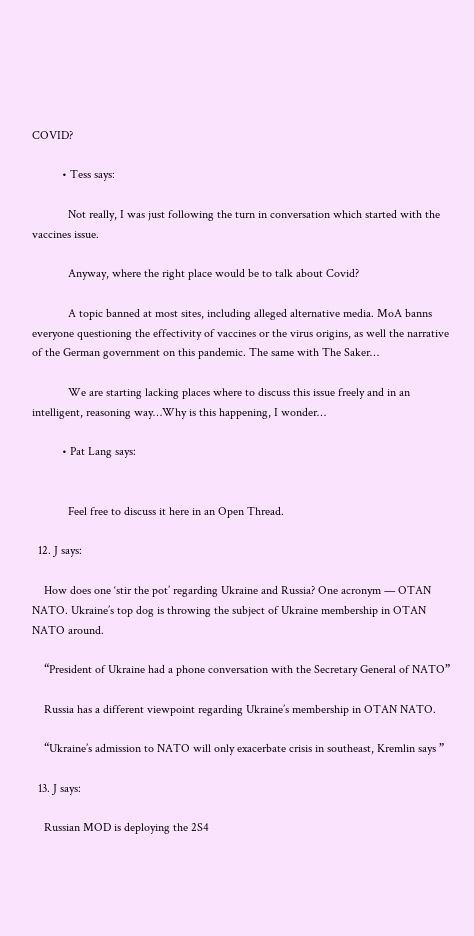COVID?

          • Tess says:

            Not really, I was just following the turn in conversation which started with the vaccines issue.

            Anyway, where the right place would be to talk about Covid?

            A topic banned at most sites, including alleged alternative media. MoA banns everyone questioning the effectivity of vaccines or the virus origins, as well the narrative of the German government on this pandemic. The same with The Saker…

            We are starting lacking places where to discuss this issue freely and in an intelligent, reasoning way…Why is this happening, I wonder…

          • Pat Lang says:


            Feel free to discuss it here in an Open Thread.

  12. J says:

    How does one ‘stir the pot’ regarding Ukraine and Russia? One acronym — OTAN NATO. Ukraine’s top dog is throwing the subject of Ukraine membership in OTAN NATO around.

    “President of Ukraine had a phone conversation with the Secretary General of NATO”

    Russia has a different viewpoint regarding Ukraine’s membership in OTAN NATO.

    “Ukraine’s admission to NATO will only exacerbate crisis in southeast, Kremlin says ”

  13. J says:

    Russian MOD is deploying the 2S4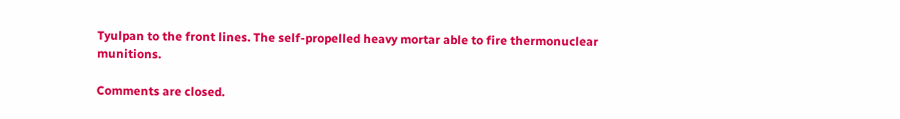Tyulpan to the front lines. The self-propelled heavy mortar able to fire thermonuclear munitions.

Comments are closed.